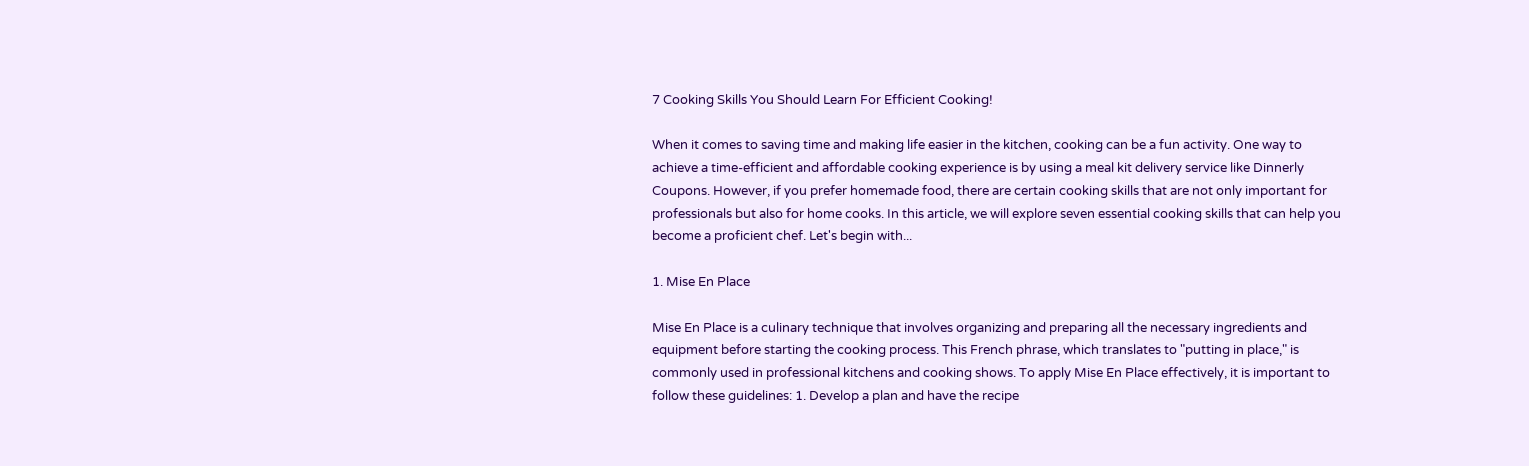7 Cooking Skills You Should Learn For Efficient Cooking!

When it comes to saving time and making life easier in the kitchen, cooking can be a fun activity. One way to achieve a time-efficient and affordable cooking experience is by using a meal kit delivery service like Dinnerly Coupons. However, if you prefer homemade food, there are certain cooking skills that are not only important for professionals but also for home cooks. In this article, we will explore seven essential cooking skills that can help you become a proficient chef. Let's begin with...

1. Mise En Place

Mise En Place is a culinary technique that involves organizing and preparing all the necessary ingredients and equipment before starting the cooking process. This French phrase, which translates to "putting in place," is commonly used in professional kitchens and cooking shows. To apply Mise En Place effectively, it is important to follow these guidelines: 1. Develop a plan and have the recipe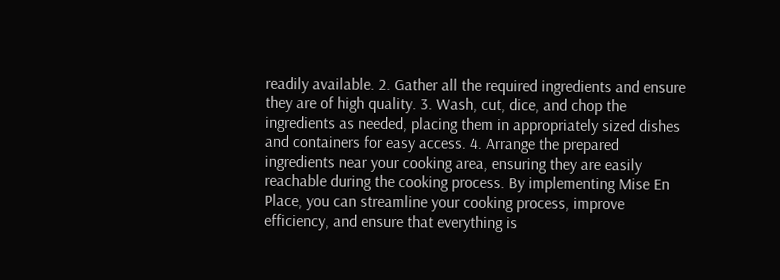readily available. 2. Gather all the required ingredients and ensure they are of high quality. 3. Wash, cut, dice, and chop the ingredients as needed, placing them in appropriately sized dishes and containers for easy access. 4. Arrange the prepared ingredients near your cooking area, ensuring they are easily reachable during the cooking process. By implementing Mise En Place, you can streamline your cooking process, improve efficiency, and ensure that everything is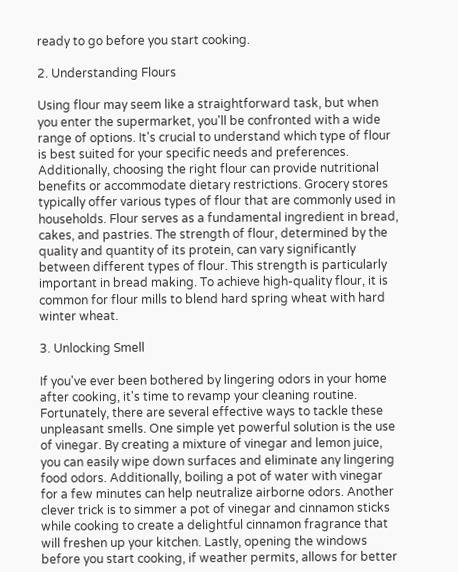ready to go before you start cooking.

2. Understanding Flours

Using flour may seem like a straightforward task, but when you enter the supermarket, you'll be confronted with a wide range of options. It's crucial to understand which type of flour is best suited for your specific needs and preferences. Additionally, choosing the right flour can provide nutritional benefits or accommodate dietary restrictions. Grocery stores typically offer various types of flour that are commonly used in households. Flour serves as a fundamental ingredient in bread, cakes, and pastries. The strength of flour, determined by the quality and quantity of its protein, can vary significantly between different types of flour. This strength is particularly important in bread making. To achieve high-quality flour, it is common for flour mills to blend hard spring wheat with hard winter wheat.

3. Unlocking Smell

If you've ever been bothered by lingering odors in your home after cooking, it's time to revamp your cleaning routine. Fortunately, there are several effective ways to tackle these unpleasant smells. One simple yet powerful solution is the use of vinegar. By creating a mixture of vinegar and lemon juice, you can easily wipe down surfaces and eliminate any lingering food odors. Additionally, boiling a pot of water with vinegar for a few minutes can help neutralize airborne odors. Another clever trick is to simmer a pot of vinegar and cinnamon sticks while cooking to create a delightful cinnamon fragrance that will freshen up your kitchen. Lastly, opening the windows before you start cooking, if weather permits, allows for better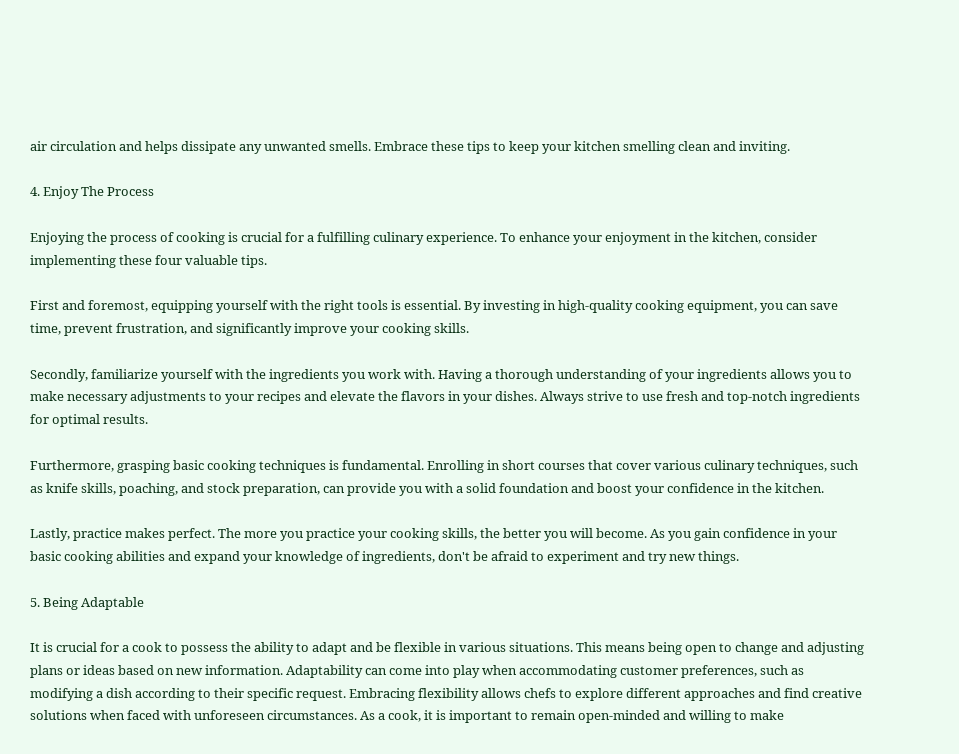air circulation and helps dissipate any unwanted smells. Embrace these tips to keep your kitchen smelling clean and inviting.

4. Enjoy The Process

Enjoying the process of cooking is crucial for a fulfilling culinary experience. To enhance your enjoyment in the kitchen, consider implementing these four valuable tips.

First and foremost, equipping yourself with the right tools is essential. By investing in high-quality cooking equipment, you can save time, prevent frustration, and significantly improve your cooking skills.

Secondly, familiarize yourself with the ingredients you work with. Having a thorough understanding of your ingredients allows you to make necessary adjustments to your recipes and elevate the flavors in your dishes. Always strive to use fresh and top-notch ingredients for optimal results.

Furthermore, grasping basic cooking techniques is fundamental. Enrolling in short courses that cover various culinary techniques, such as knife skills, poaching, and stock preparation, can provide you with a solid foundation and boost your confidence in the kitchen.

Lastly, practice makes perfect. The more you practice your cooking skills, the better you will become. As you gain confidence in your basic cooking abilities and expand your knowledge of ingredients, don't be afraid to experiment and try new things.

5. Being Adaptable

It is crucial for a cook to possess the ability to adapt and be flexible in various situations. This means being open to change and adjusting plans or ideas based on new information. Adaptability can come into play when accommodating customer preferences, such as modifying a dish according to their specific request. Embracing flexibility allows chefs to explore different approaches and find creative solutions when faced with unforeseen circumstances. As a cook, it is important to remain open-minded and willing to make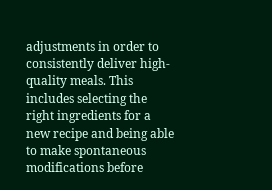adjustments in order to consistently deliver high-quality meals. This includes selecting the right ingredients for a new recipe and being able to make spontaneous modifications before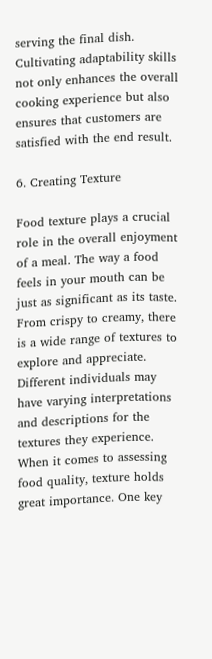serving the final dish. Cultivating adaptability skills not only enhances the overall cooking experience but also ensures that customers are satisfied with the end result.

6. Creating Texture

Food texture plays a crucial role in the overall enjoyment of a meal. The way a food feels in your mouth can be just as significant as its taste. From crispy to creamy, there is a wide range of textures to explore and appreciate. Different individuals may have varying interpretations and descriptions for the textures they experience. When it comes to assessing food quality, texture holds great importance. One key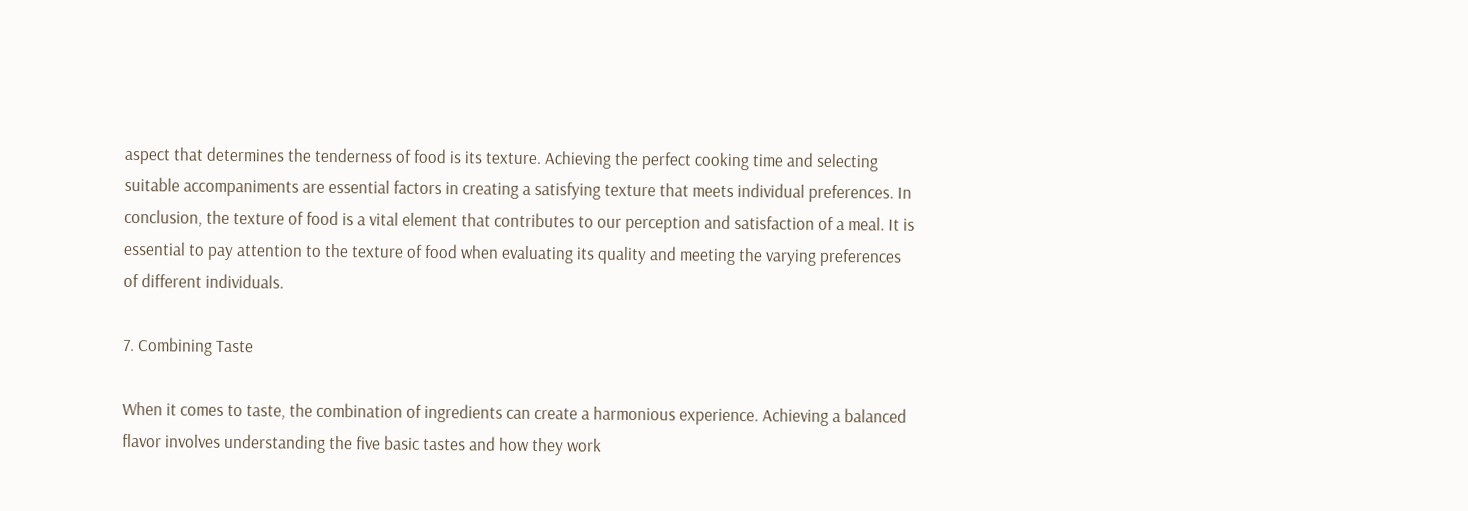aspect that determines the tenderness of food is its texture. Achieving the perfect cooking time and selecting suitable accompaniments are essential factors in creating a satisfying texture that meets individual preferences. In conclusion, the texture of food is a vital element that contributes to our perception and satisfaction of a meal. It is essential to pay attention to the texture of food when evaluating its quality and meeting the varying preferences of different individuals.

7. Combining Taste

When it comes to taste, the combination of ingredients can create a harmonious experience. Achieving a balanced flavor involves understanding the five basic tastes and how they work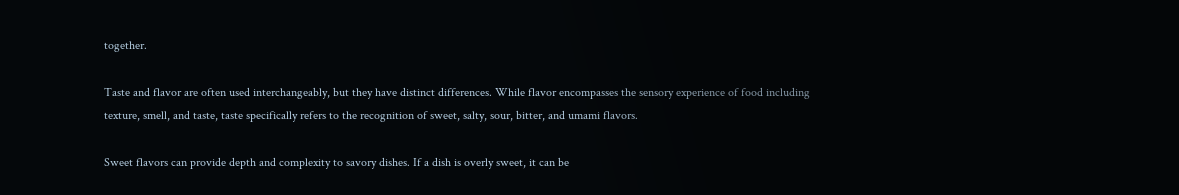together.

Taste and flavor are often used interchangeably, but they have distinct differences. While flavor encompasses the sensory experience of food including texture, smell, and taste, taste specifically refers to the recognition of sweet, salty, sour, bitter, and umami flavors.

Sweet flavors can provide depth and complexity to savory dishes. If a dish is overly sweet, it can be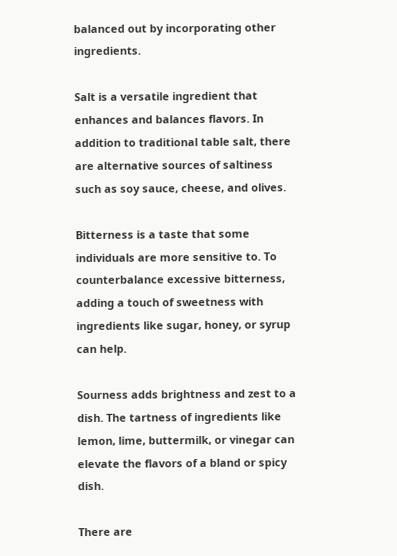balanced out by incorporating other ingredients.

Salt is a versatile ingredient that enhances and balances flavors. In addition to traditional table salt, there are alternative sources of saltiness such as soy sauce, cheese, and olives.

Bitterness is a taste that some individuals are more sensitive to. To counterbalance excessive bitterness, adding a touch of sweetness with ingredients like sugar, honey, or syrup can help.

Sourness adds brightness and zest to a dish. The tartness of ingredients like lemon, lime, buttermilk, or vinegar can elevate the flavors of a bland or spicy dish.

There are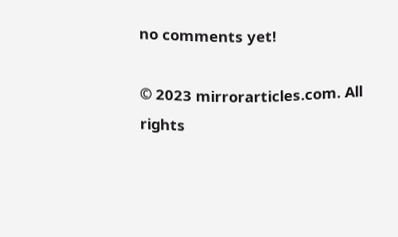no comments yet!

© 2023 mirrorarticles.com. All rights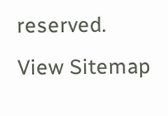reserved.
View Sitemap